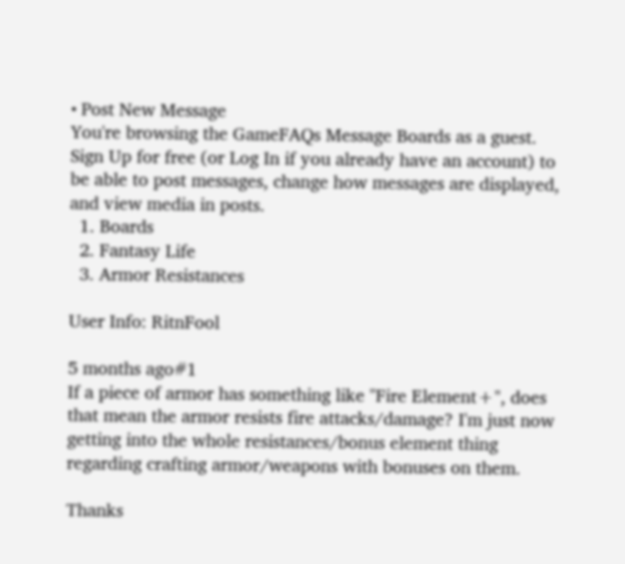• Post New Message
You're browsing the GameFAQs Message Boards as a guest. Sign Up for free (or Log In if you already have an account) to be able to post messages, change how messages are displayed, and view media in posts.
  1. Boards
  2. Fantasy Life
  3. Armor Resistances

User Info: RitnFool

5 months ago#1
If a piece of armor has something like "Fire Element+", does that mean the armor resists fire attacks/damage? I'm just now getting into the whole resistances/bonus element thing regarding crafting armor/weapons with bonuses on them.

Thanks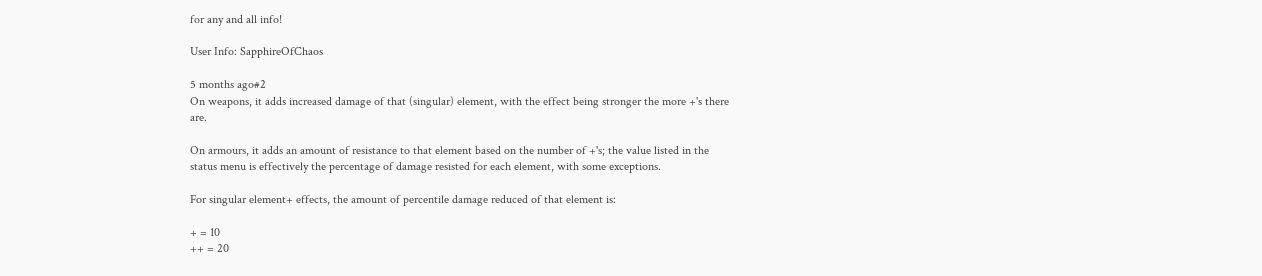for any and all info!

User Info: SapphireOfChaos

5 months ago#2
On weapons, it adds increased damage of that (singular) element, with the effect being stronger the more +'s there are.

On armours, it adds an amount of resistance to that element based on the number of +'s; the value listed in the status menu is effectively the percentage of damage resisted for each element, with some exceptions.

For singular element+ effects, the amount of percentile damage reduced of that element is:

+ = 10
++ = 20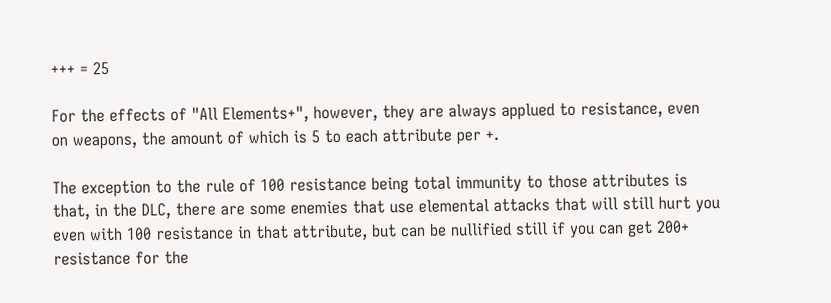+++ = 25

For the effects of "All Elements+", however, they are always applued to resistance, even on weapons, the amount of which is 5 to each attribute per +.

The exception to the rule of 100 resistance being total immunity to those attributes is that, in the DLC, there are some enemies that use elemental attacks that will still hurt you even with 100 resistance in that attribute, but can be nullified still if you can get 200+ resistance for the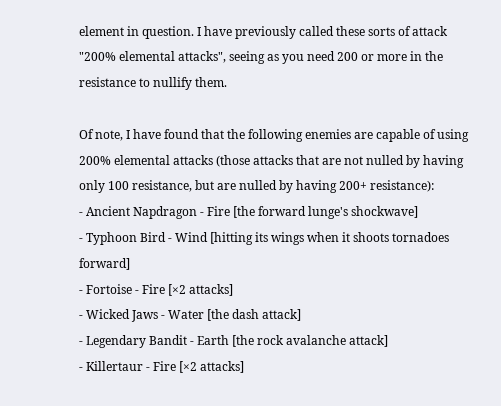element in question. I have previously called these sorts of attack "200% elemental attacks", seeing as you need 200 or more in the resistance to nullify them.

Of note, I have found that the following enemies are capable of using 200% elemental attacks (those attacks that are not nulled by having only 100 resistance, but are nulled by having 200+ resistance):
- Ancient Napdragon - Fire [the forward lunge's shockwave]
- Typhoon Bird - Wind [hitting its wings when it shoots tornadoes forward]
- Fortoise - Fire [×2 attacks]
- Wicked Jaws - Water [the dash attack]
- Legendary Bandit - Earth [the rock avalanche attack]
- Killertaur - Fire [×2 attacks]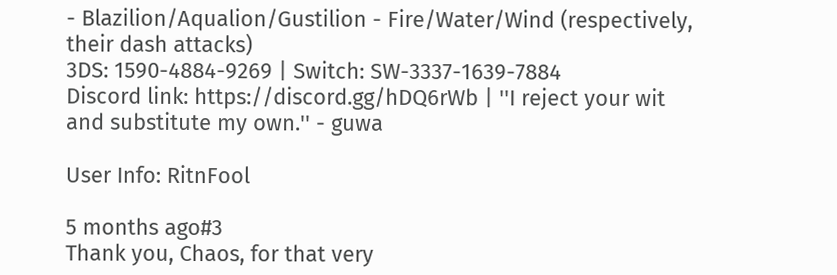- Blazilion/Aqualion/Gustilion - Fire/Water/Wind (respectively, their dash attacks)
3DS: 1590-4884-9269 | Switch: SW-3337-1639-7884
Discord link: https://discord.gg/hDQ6rWb | ''I reject your wit and substitute my own.'' - guwa

User Info: RitnFool

5 months ago#3
Thank you, Chaos, for that very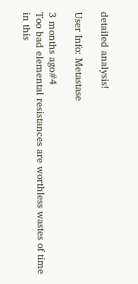detailed analysis!

User Info: Metastase

3 months ago#4
Too bad elemental resistances are worthless wastes of time in this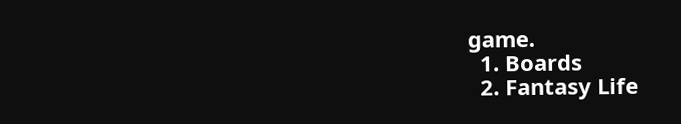game.
  1. Boards
  2. Fantasy Life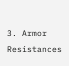3. Armor Resistances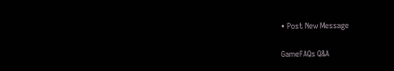• Post New Message

GameFAQs Q&A